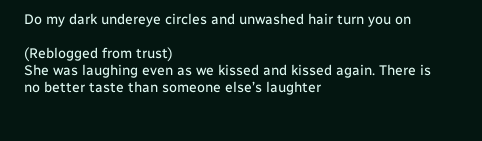Do my dark undereye circles and unwashed hair turn you on

(Reblogged from trust)
She was laughing even as we kissed and kissed again. There is no better taste than someone else’s laughter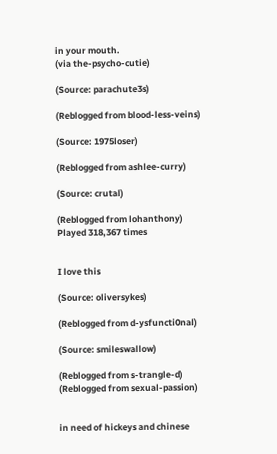in your mouth.
(via the-psycho-cutie)

(Source: parachute3s)

(Reblogged from blood-less-veins)

(Source: 1975loser)

(Reblogged from ashlee-curry)

(Source: crutal)

(Reblogged from lohanthony)
Played 318,367 times


I love this

(Source: oliversykes)

(Reblogged from d-ysfuncti0nal)

(Source: smileswallow)

(Reblogged from s-trangle-d)
(Reblogged from sexual-passion)


in need of hickeys and chinese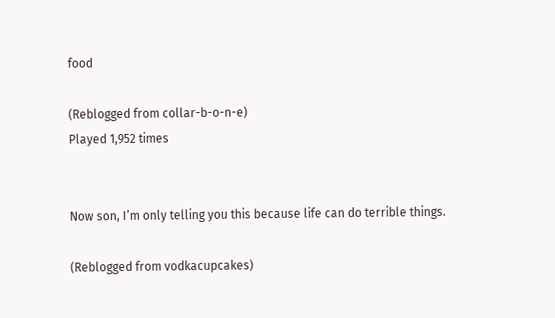food

(Reblogged from collar-b-o-n-e)
Played 1,952 times


Now son, I’m only telling you this because life can do terrible things.

(Reblogged from vodkacupcakes)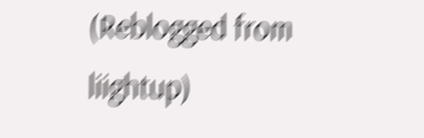(Reblogged from liightup)